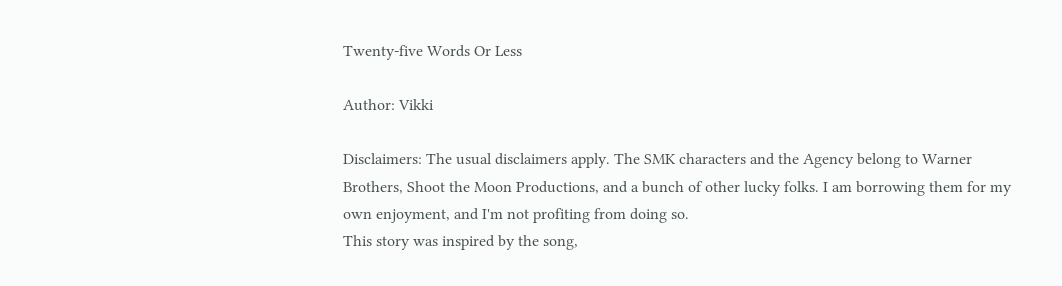Twenty-five Words Or Less

Author: Vikki

Disclaimers: The usual disclaimers apply. The SMK characters and the Agency belong to Warner Brothers, Shoot the Moon Productions, and a bunch of other lucky folks. I am borrowing them for my own enjoyment, and I'm not profiting from doing so.
This story was inspired by the song,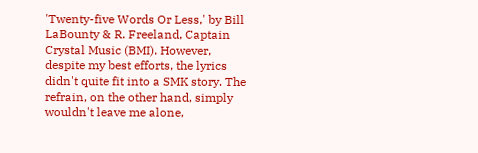'Twenty-five Words Or Less,' by Bill LaBounty & R. Freeland, Captain Crystal Music (BMI). However, despite my best efforts, the lyrics didn't quite fit into a SMK story. The refrain, on the other hand, simply wouldn't leave me alone,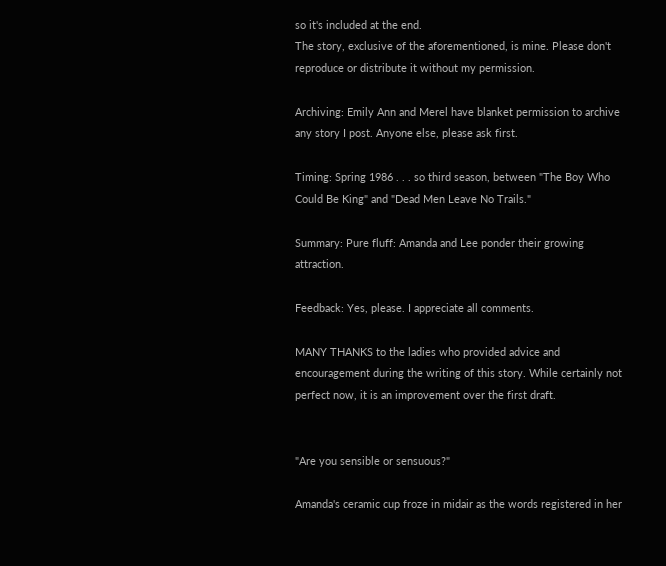so it's included at the end.
The story, exclusive of the aforementioned, is mine. Please don't reproduce or distribute it without my permission.

Archiving: Emily Ann and Merel have blanket permission to archive any story I post. Anyone else, please ask first.

Timing: Spring 1986 . . . so third season, between "The Boy Who Could Be King" and "Dead Men Leave No Trails."

Summary: Pure fluff: Amanda and Lee ponder their growing attraction.

Feedback: Yes, please. I appreciate all comments.

MANY THANKS to the ladies who provided advice and encouragement during the writing of this story. While certainly not perfect now, it is an improvement over the first draft.


"Are you sensible or sensuous?"

Amanda's ceramic cup froze in midair as the words registered in her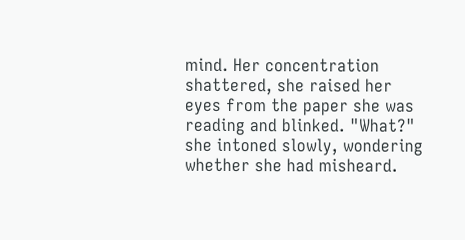mind. Her concentration shattered, she raised her eyes from the paper she was reading and blinked. "What?" she intoned slowly, wondering whether she had misheard.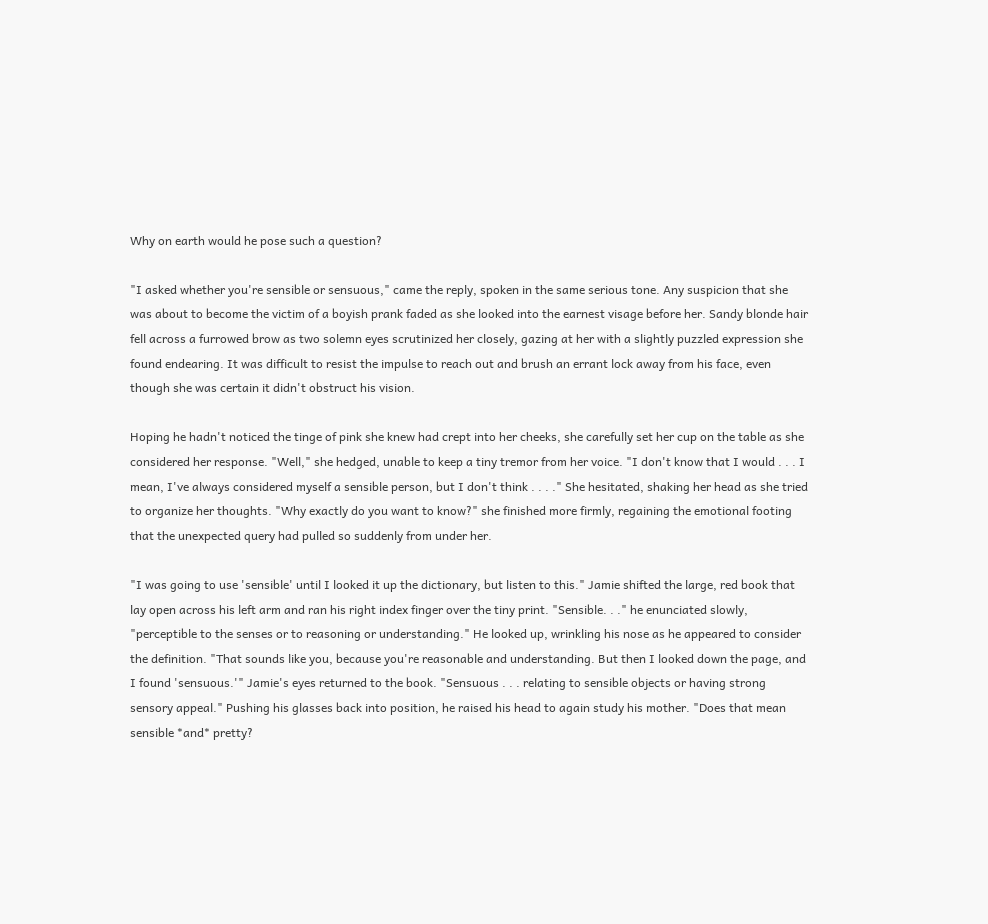Why on earth would he pose such a question?

"I asked whether you're sensible or sensuous," came the reply, spoken in the same serious tone. Any suspicion that she was about to become the victim of a boyish prank faded as she looked into the earnest visage before her. Sandy blonde hair fell across a furrowed brow as two solemn eyes scrutinized her closely, gazing at her with a slightly puzzled expression she found endearing. It was difficult to resist the impulse to reach out and brush an errant lock away from his face, even though she was certain it didn't obstruct his vision.

Hoping he hadn't noticed the tinge of pink she knew had crept into her cheeks, she carefully set her cup on the table as she considered her response. "Well," she hedged, unable to keep a tiny tremor from her voice. "I don't know that I would . . . I mean, I've always considered myself a sensible person, but I don't think . . . ." She hesitated, shaking her head as she tried to organize her thoughts. "Why exactly do you want to know?" she finished more firmly, regaining the emotional footing that the unexpected query had pulled so suddenly from under her.

"I was going to use 'sensible' until I looked it up the dictionary, but listen to this." Jamie shifted the large, red book that lay open across his left arm and ran his right index finger over the tiny print. "Sensible. . ." he enunciated slowly, "perceptible to the senses or to reasoning or understanding." He looked up, wrinkling his nose as he appeared to consider the definition. "That sounds like you, because you're reasonable and understanding. But then I looked down the page, and I found 'sensuous.'" Jamie's eyes returned to the book. "Sensuous . . . relating to sensible objects or having strong sensory appeal." Pushing his glasses back into position, he raised his head to again study his mother. "Does that mean sensible *and* pretty?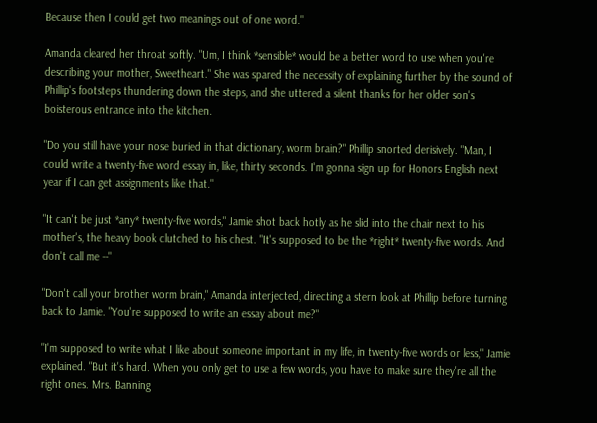Because then I could get two meanings out of one word."

Amanda cleared her throat softly. "Um, I think *sensible* would be a better word to use when you're describing your mother, Sweetheart." She was spared the necessity of explaining further by the sound of Phillip's footsteps thundering down the steps, and she uttered a silent thanks for her older son's boisterous entrance into the kitchen.

"Do you still have your nose buried in that dictionary, worm brain?" Phillip snorted derisively. "Man, I could write a twenty-five word essay in, like, thirty seconds. I'm gonna sign up for Honors English next year if I can get assignments like that."

"It can't be just *any* twenty-five words," Jamie shot back hotly as he slid into the chair next to his mother's, the heavy book clutched to his chest. "It's supposed to be the *right* twenty-five words. And don't call me --"

"Don't call your brother worm brain," Amanda interjected, directing a stern look at Phillip before turning back to Jamie. "You're supposed to write an essay about me?"

"I'm supposed to write what I like about someone important in my life, in twenty-five words or less," Jamie explained. "But it's hard. When you only get to use a few words, you have to make sure they're all the right ones. Mrs. Banning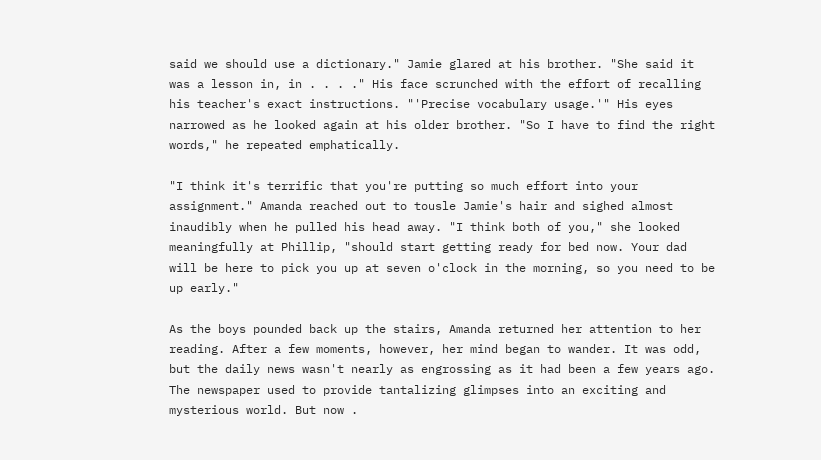said we should use a dictionary." Jamie glared at his brother. "She said it was a lesson in, in . . . ." His face scrunched with the effort of recalling his teacher's exact instructions. "'Precise vocabulary usage.'" His eyes narrowed as he looked again at his older brother. "So I have to find the right words," he repeated emphatically.

"I think it's terrific that you're putting so much effort into your assignment." Amanda reached out to tousle Jamie's hair and sighed almost inaudibly when he pulled his head away. "I think both of you," she looked meaningfully at Phillip, "should start getting ready for bed now. Your dad will be here to pick you up at seven o'clock in the morning, so you need to be up early."

As the boys pounded back up the stairs, Amanda returned her attention to her reading. After a few moments, however, her mind began to wander. It was odd, but the daily news wasn't nearly as engrossing as it had been a few years ago. The newspaper used to provide tantalizing glimpses into an exciting and mysterious world. But now .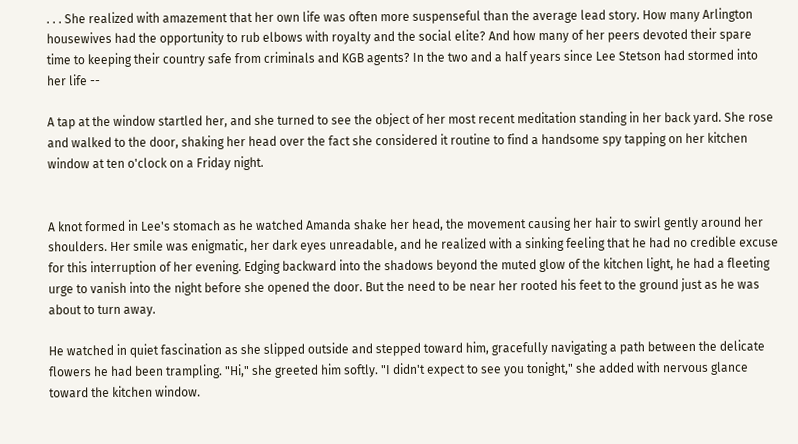. . . She realized with amazement that her own life was often more suspenseful than the average lead story. How many Arlington housewives had the opportunity to rub elbows with royalty and the social elite? And how many of her peers devoted their spare time to keeping their country safe from criminals and KGB agents? In the two and a half years since Lee Stetson had stormed into her life --

A tap at the window startled her, and she turned to see the object of her most recent meditation standing in her back yard. She rose and walked to the door, shaking her head over the fact she considered it routine to find a handsome spy tapping on her kitchen window at ten o'clock on a Friday night.


A knot formed in Lee's stomach as he watched Amanda shake her head, the movement causing her hair to swirl gently around her shoulders. Her smile was enigmatic, her dark eyes unreadable, and he realized with a sinking feeling that he had no credible excuse for this interruption of her evening. Edging backward into the shadows beyond the muted glow of the kitchen light, he had a fleeting urge to vanish into the night before she opened the door. But the need to be near her rooted his feet to the ground just as he was about to turn away.

He watched in quiet fascination as she slipped outside and stepped toward him, gracefully navigating a path between the delicate flowers he had been trampling. "Hi," she greeted him softly. "I didn't expect to see you tonight," she added with nervous glance toward the kitchen window.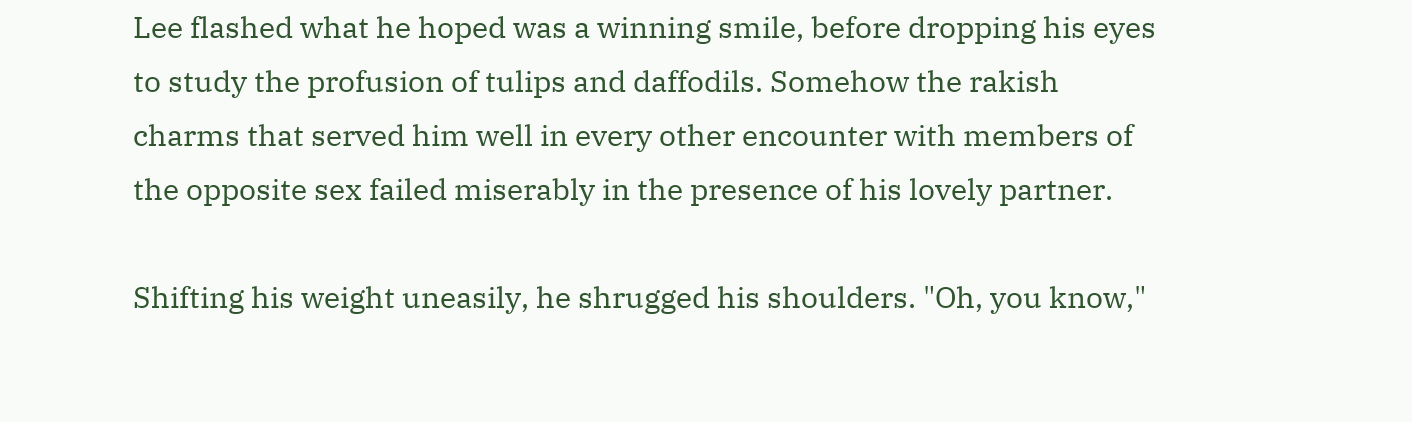Lee flashed what he hoped was a winning smile, before dropping his eyes to study the profusion of tulips and daffodils. Somehow the rakish charms that served him well in every other encounter with members of the opposite sex failed miserably in the presence of his lovely partner.

Shifting his weight uneasily, he shrugged his shoulders. "Oh, you know,"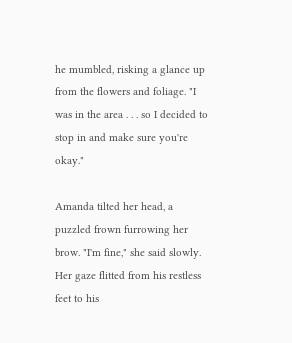he mumbled, risking a glance up from the flowers and foliage. "I was in the area . . . so I decided to stop in and make sure you're okay."

Amanda tilted her head, a puzzled frown furrowing her brow. "I'm fine," she said slowly. Her gaze flitted from his restless feet to his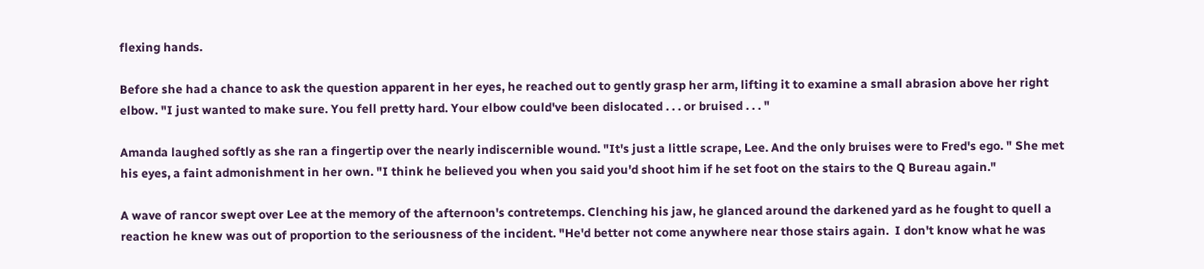flexing hands.

Before she had a chance to ask the question apparent in her eyes, he reached out to gently grasp her arm, lifting it to examine a small abrasion above her right elbow. "I just wanted to make sure. You fell pretty hard. Your elbow could've been dislocated . . . or bruised . . . "

Amanda laughed softly as she ran a fingertip over the nearly indiscernible wound. "It's just a little scrape, Lee. And the only bruises were to Fred's ego. " She met his eyes, a faint admonishment in her own. "I think he believed you when you said you'd shoot him if he set foot on the stairs to the Q Bureau again."

A wave of rancor swept over Lee at the memory of the afternoon's contretemps. Clenching his jaw, he glanced around the darkened yard as he fought to quell a reaction he knew was out of proportion to the seriousness of the incident. "He'd better not come anywhere near those stairs again.  I don't know what he was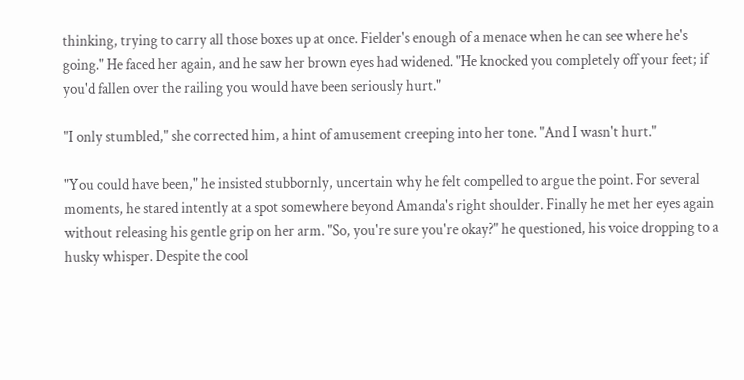thinking, trying to carry all those boxes up at once. Fielder's enough of a menace when he can see where he's going." He faced her again, and he saw her brown eyes had widened. "He knocked you completely off your feet; if you'd fallen over the railing you would have been seriously hurt."

"I only stumbled," she corrected him, a hint of amusement creeping into her tone. "And I wasn't hurt."

"You could have been," he insisted stubbornly, uncertain why he felt compelled to argue the point. For several moments, he stared intently at a spot somewhere beyond Amanda's right shoulder. Finally he met her eyes again without releasing his gentle grip on her arm. "So, you're sure you're okay?" he questioned, his voice dropping to a husky whisper. Despite the cool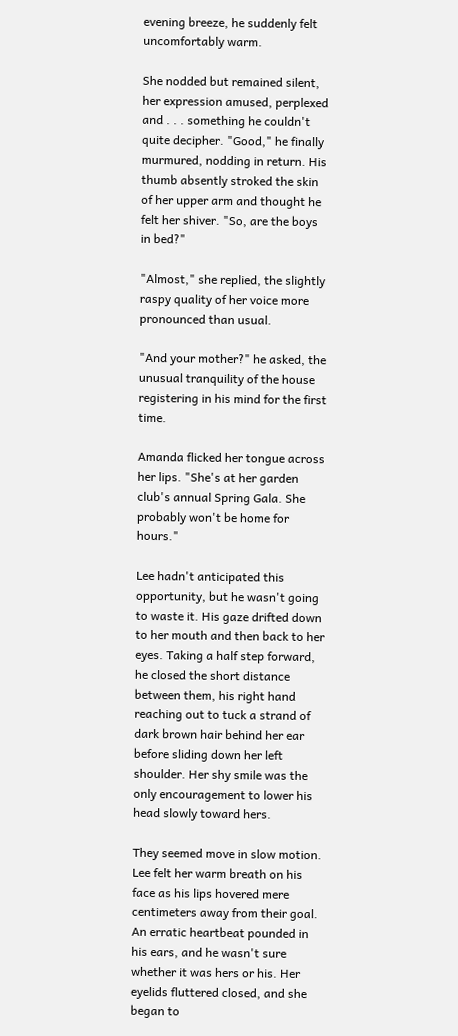evening breeze, he suddenly felt uncomfortably warm.

She nodded but remained silent, her expression amused, perplexed and . . . something he couldn't quite decipher. "Good," he finally murmured, nodding in return. His thumb absently stroked the skin of her upper arm and thought he felt her shiver. "So, are the boys in bed?"

"Almost," she replied, the slightly raspy quality of her voice more pronounced than usual.

"And your mother?" he asked, the unusual tranquility of the house registering in his mind for the first time.

Amanda flicked her tongue across her lips. "She's at her garden club's annual Spring Gala. She probably won't be home for hours."

Lee hadn't anticipated this opportunity, but he wasn't going to waste it. His gaze drifted down to her mouth and then back to her eyes. Taking a half step forward, he closed the short distance between them, his right hand reaching out to tuck a strand of dark brown hair behind her ear before sliding down her left shoulder. Her shy smile was the only encouragement to lower his head slowly toward hers.

They seemed move in slow motion. Lee felt her warm breath on his face as his lips hovered mere centimeters away from their goal. An erratic heartbeat pounded in his ears, and he wasn't sure whether it was hers or his. Her eyelids fluttered closed, and she began to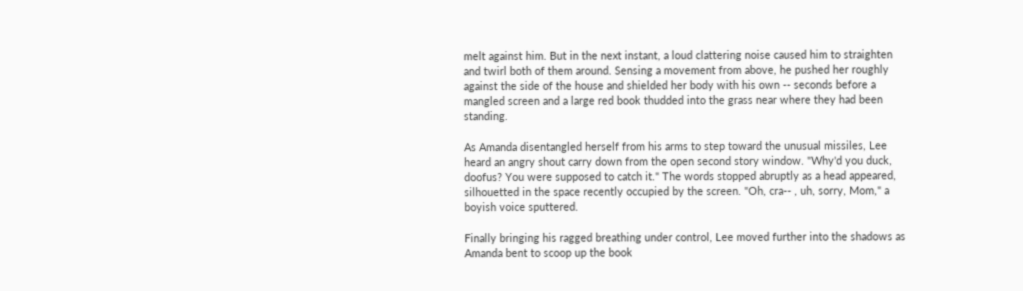melt against him. But in the next instant, a loud clattering noise caused him to straighten and twirl both of them around. Sensing a movement from above, he pushed her roughly against the side of the house and shielded her body with his own -- seconds before a mangled screen and a large red book thudded into the grass near where they had been standing.

As Amanda disentangled herself from his arms to step toward the unusual missiles, Lee heard an angry shout carry down from the open second story window. "Why'd you duck, doofus? You were supposed to catch it." The words stopped abruptly as a head appeared, silhouetted in the space recently occupied by the screen. "Oh, cra-- , uh, sorry, Mom," a boyish voice sputtered.

Finally bringing his ragged breathing under control, Lee moved further into the shadows as Amanda bent to scoop up the book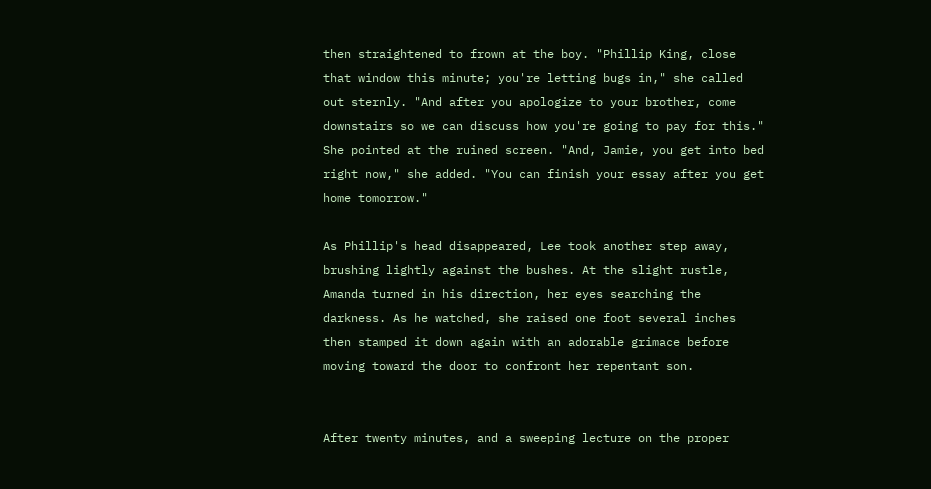then straightened to frown at the boy. "Phillip King, close that window this minute; you're letting bugs in," she called out sternly. "And after you apologize to your brother, come downstairs so we can discuss how you're going to pay for this." She pointed at the ruined screen. "And, Jamie, you get into bed right now," she added. "You can finish your essay after you get home tomorrow."

As Phillip's head disappeared, Lee took another step away, brushing lightly against the bushes. At the slight rustle, Amanda turned in his direction, her eyes searching the darkness. As he watched, she raised one foot several inches then stamped it down again with an adorable grimace before moving toward the door to confront her repentant son.


After twenty minutes, and a sweeping lecture on the proper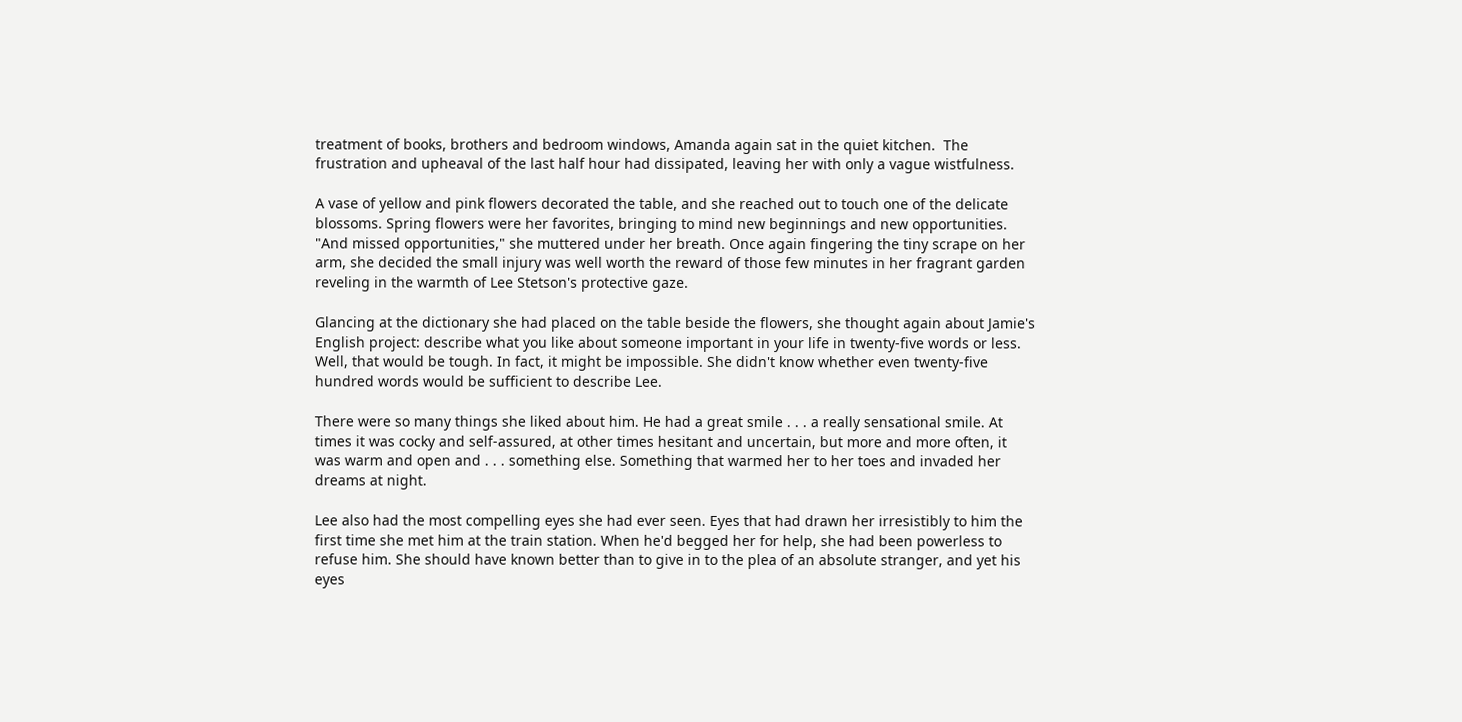treatment of books, brothers and bedroom windows, Amanda again sat in the quiet kitchen.  The frustration and upheaval of the last half hour had dissipated, leaving her with only a vague wistfulness.

A vase of yellow and pink flowers decorated the table, and she reached out to touch one of the delicate blossoms. Spring flowers were her favorites, bringing to mind new beginnings and new opportunities. "And missed opportunities," she muttered under her breath. Once again fingering the tiny scrape on her arm, she decided the small injury was well worth the reward of those few minutes in her fragrant garden reveling in the warmth of Lee Stetson's protective gaze.

Glancing at the dictionary she had placed on the table beside the flowers, she thought again about Jamie's English project: describe what you like about someone important in your life in twenty-five words or less. Well, that would be tough. In fact, it might be impossible. She didn't know whether even twenty-five hundred words would be sufficient to describe Lee.

There were so many things she liked about him. He had a great smile . . . a really sensational smile. At times it was cocky and self-assured, at other times hesitant and uncertain, but more and more often, it was warm and open and . . . something else. Something that warmed her to her toes and invaded her dreams at night.

Lee also had the most compelling eyes she had ever seen. Eyes that had drawn her irresistibly to him the first time she met him at the train station. When he'd begged her for help, she had been powerless to refuse him. She should have known better than to give in to the plea of an absolute stranger, and yet his eyes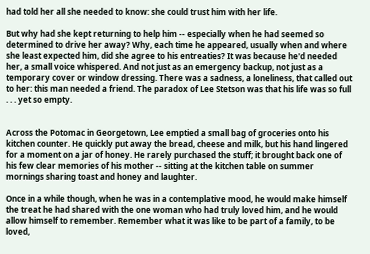had told her all she needed to know: she could trust him with her life.

But why had she kept returning to help him -- especially when he had seemed so determined to drive her away? Why, each time he appeared, usually when and where she least expected him, did she agree to his entreaties? It was because he'd needed her, a small voice whispered. And not just as an emergency backup, not just as a temporary cover or window dressing. There was a sadness, a loneliness, that called out to her: this man needed a friend. The paradox of Lee Stetson was that his life was so full . . . yet so empty.


Across the Potomac in Georgetown, Lee emptied a small bag of groceries onto his kitchen counter. He quickly put away the bread, cheese and milk, but his hand lingered for a moment on a jar of honey. He rarely purchased the stuff; it brought back one of his few clear memories of his mother -- sitting at the kitchen table on summer mornings sharing toast and honey and laughter.

Once in a while though, when he was in a contemplative mood, he would make himself the treat he had shared with the one woman who had truly loved him, and he would allow himself to remember. Remember what it was like to be part of a family, to be loved,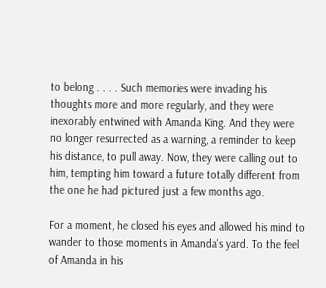to belong . . . . Such memories were invading his thoughts more and more regularly, and they were inexorably entwined with Amanda King. And they were no longer resurrected as a warning, a reminder to keep his distance, to pull away. Now, they were calling out to him, tempting him toward a future totally different from the one he had pictured just a few months ago.

For a moment, he closed his eyes and allowed his mind to wander to those moments in Amanda's yard. To the feel of Amanda in his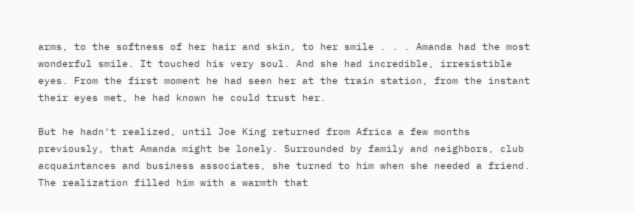arms, to the softness of her hair and skin, to her smile . . . Amanda had the most wonderful smile. It touched his very soul. And she had incredible, irresistible eyes. From the first moment he had seen her at the train station, from the instant their eyes met, he had known he could trust her.

But he hadn't realized, until Joe King returned from Africa a few months previously, that Amanda might be lonely. Surrounded by family and neighbors, club acquaintances and business associates, she turned to him when she needed a friend. The realization filled him with a warmth that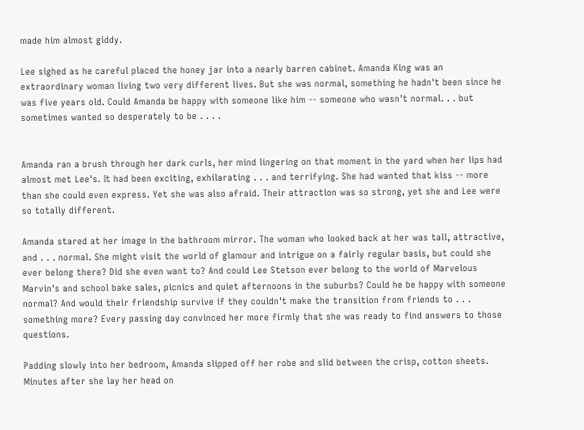made him almost giddy.

Lee sighed as he careful placed the honey jar into a nearly barren cabinet. Amanda King was an extraordinary woman living two very different lives. But she was normal, something he hadn't been since he was five years old. Could Amanda be happy with someone like him -- someone who wasn't normal. . . but sometimes wanted so desperately to be . . . .


Amanda ran a brush through her dark curls, her mind lingering on that moment in the yard when her lips had almost met Lee's. It had been exciting, exhilarating . . . and terrifying. She had wanted that kiss -- more than she could even express. Yet she was also afraid. Their attraction was so strong, yet she and Lee were so totally different.

Amanda stared at her image in the bathroom mirror. The woman who looked back at her was tall, attractive, and . . . normal. She might visit the world of glamour and intrigue on a fairly regular basis, but could she ever belong there? Did she even want to? And could Lee Stetson ever belong to the world of Marvelous Marvin's and school bake sales, picnics and quiet afternoons in the suburbs? Could he be happy with someone normal? And would their friendship survive if they couldn't make the transition from friends to . . . something more? Every passing day convinced her more firmly that she was ready to find answers to those questions.

Padding slowly into her bedroom, Amanda slipped off her robe and slid between the crisp, cotton sheets. Minutes after she lay her head on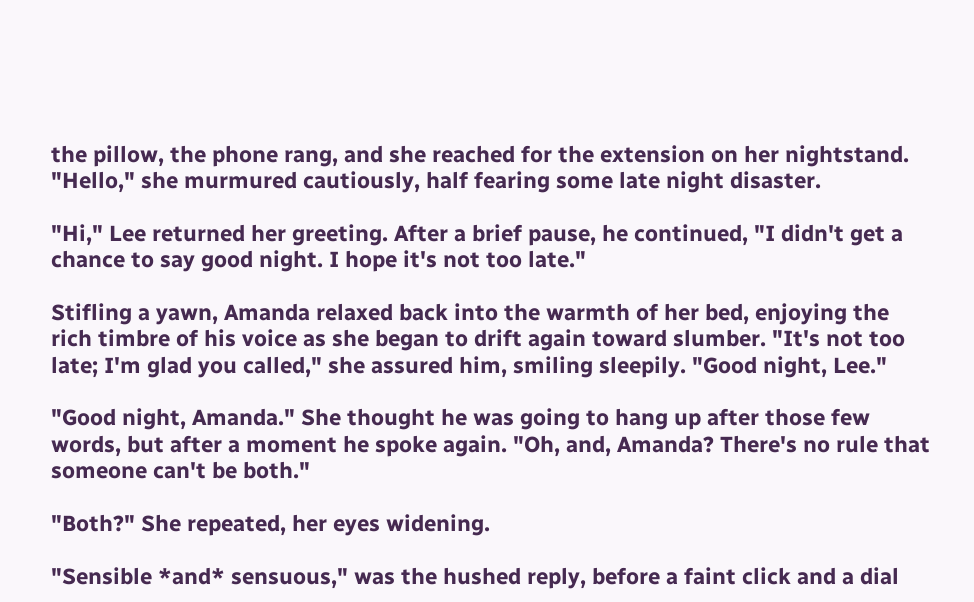the pillow, the phone rang, and she reached for the extension on her nightstand. "Hello," she murmured cautiously, half fearing some late night disaster.

"Hi," Lee returned her greeting. After a brief pause, he continued, "I didn't get a chance to say good night. I hope it's not too late."

Stifling a yawn, Amanda relaxed back into the warmth of her bed, enjoying the rich timbre of his voice as she began to drift again toward slumber. "It's not too late; I'm glad you called," she assured him, smiling sleepily. "Good night, Lee."

"Good night, Amanda." She thought he was going to hang up after those few words, but after a moment he spoke again. "Oh, and, Amanda? There's no rule that someone can't be both."

"Both?" She repeated, her eyes widening.

"Sensible *and* sensuous," was the hushed reply, before a faint click and a dial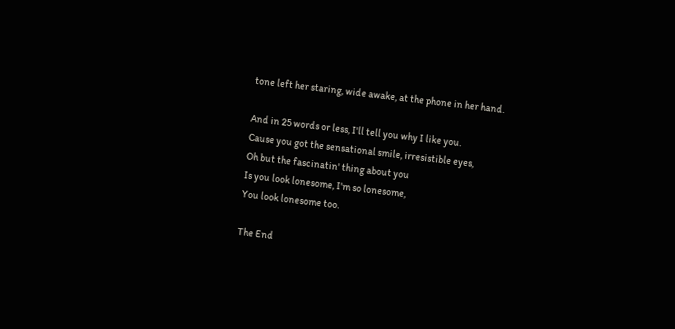tone left her staring, wide awake, at the phone in her hand.

And in 25 words or less, I'll tell you why I like you.
Cause you got the sensational smile, irresistible eyes,
Oh but the fascinatin' thing about you
Is you look lonesome, I'm so lonesome,
You look lonesome too.

The End